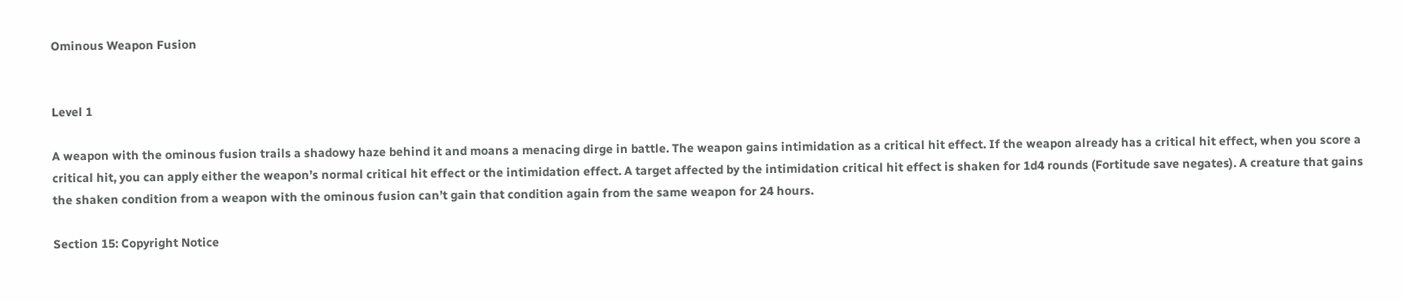Ominous Weapon Fusion


Level 1

A weapon with the ominous fusion trails a shadowy haze behind it and moans a menacing dirge in battle. The weapon gains intimidation as a critical hit effect. If the weapon already has a critical hit effect, when you score a critical hit, you can apply either the weapon’s normal critical hit effect or the intimidation effect. A target affected by the intimidation critical hit effect is shaken for 1d4 rounds (Fortitude save negates). A creature that gains the shaken condition from a weapon with the ominous fusion can’t gain that condition again from the same weapon for 24 hours.

Section 15: Copyright Notice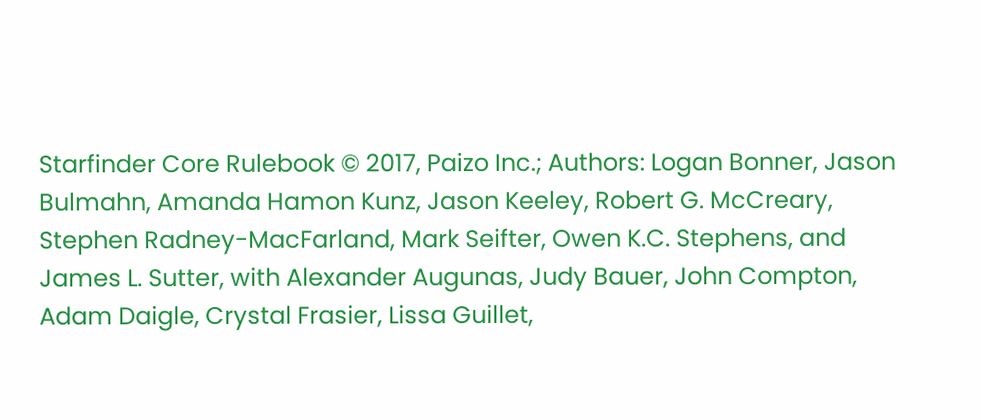Starfinder Core Rulebook © 2017, Paizo Inc.; Authors: Logan Bonner, Jason Bulmahn, Amanda Hamon Kunz, Jason Keeley, Robert G. McCreary, Stephen Radney-MacFarland, Mark Seifter, Owen K.C. Stephens, and James L. Sutter, with Alexander Augunas, Judy Bauer, John Compton, Adam Daigle, Crystal Frasier, Lissa Guillet,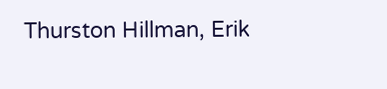Thurston Hillman, Erik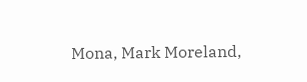Mona, Mark Moreland,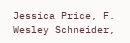Jessica Price, F. Wesley Schneider,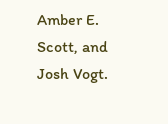Amber E. Scott, and Josh Vogt.